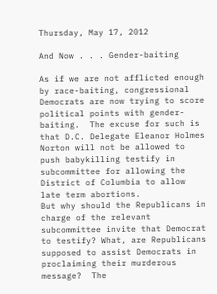Thursday, May 17, 2012

And Now . . . Gender-baiting

As if we are not afflicted enough by race-baiting, congressional Democrats are now trying to score political points with gender-baiting.  The excuse for such is that D.C. Delegate Eleanor Holmes Norton will not be allowed to push babykilling testify in subcommittee for allowing the District of Columbia to allow late term abortions.
But why should the Republicans in charge of the relevant subcommittee invite that Democrat to testify? What, are Republicans supposed to assist Democrats in proclaiming their murderous message?  The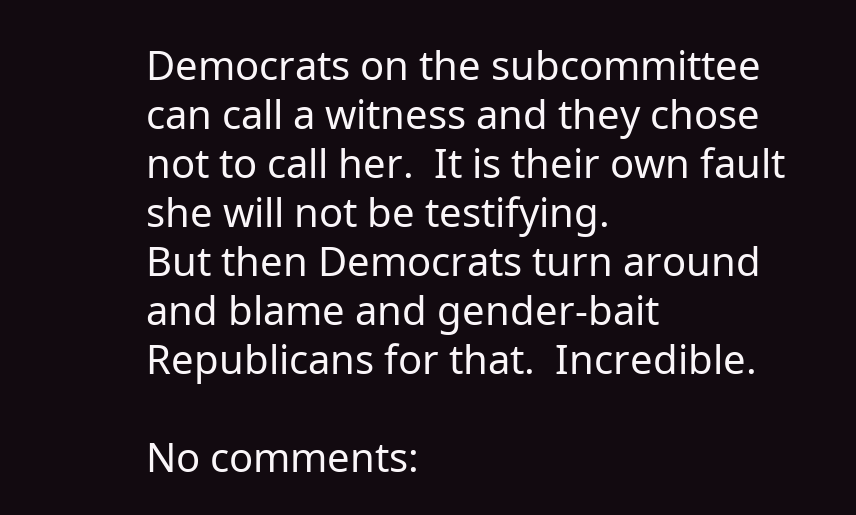Democrats on the subcommittee can call a witness and they chose not to call her.  It is their own fault she will not be testifying.
But then Democrats turn around and blame and gender-bait Republicans for that.  Incredible.

No comments: